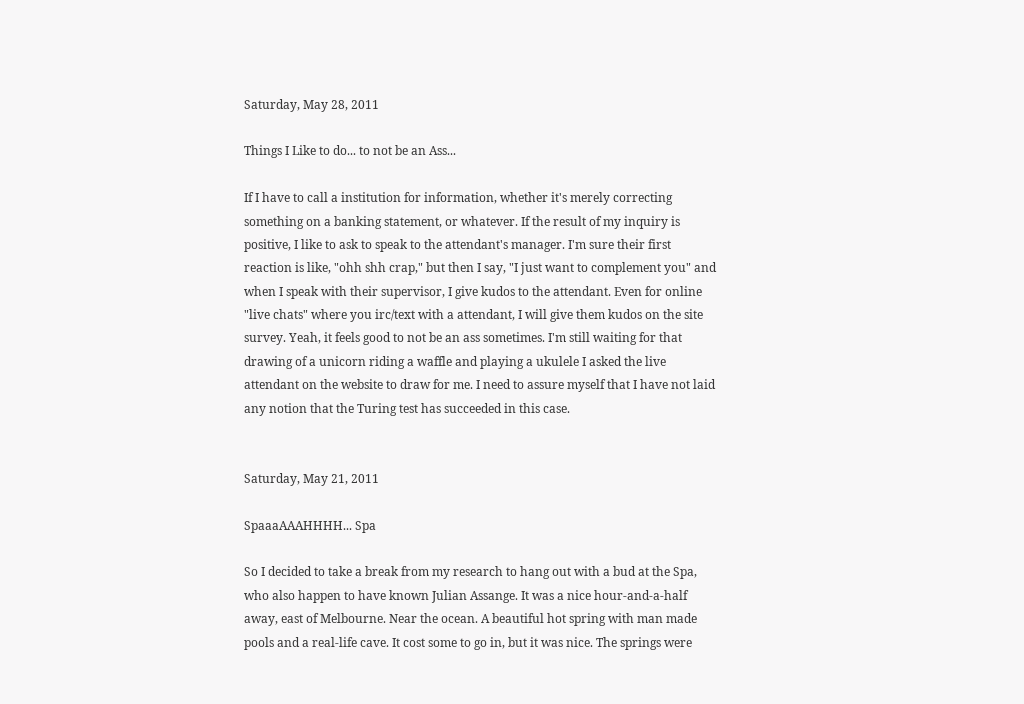Saturday, May 28, 2011

Things I Like to do... to not be an Ass...

If I have to call a institution for information, whether it's merely correcting something on a banking statement, or whatever. If the result of my inquiry is positive, I like to ask to speak to the attendant's manager. I'm sure their first reaction is like, "ohh shh crap," but then I say, "I just want to complement you" and when I speak with their supervisor, I give kudos to the attendant. Even for online "live chats" where you irc/text with a attendant, I will give them kudos on the site survey. Yeah, it feels good to not be an ass sometimes. I'm still waiting for that drawing of a unicorn riding a waffle and playing a ukulele I asked the live attendant on the website to draw for me. I need to assure myself that I have not laid any notion that the Turing test has succeeded in this case.


Saturday, May 21, 2011

SpaaaAAAHHHH... Spa

So I decided to take a break from my research to hang out with a bud at the Spa, who also happen to have known Julian Assange. It was a nice hour-and-a-half away, east of Melbourne. Near the ocean. A beautiful hot spring with man made pools and a real-life cave. It cost some to go in, but it was nice. The springs were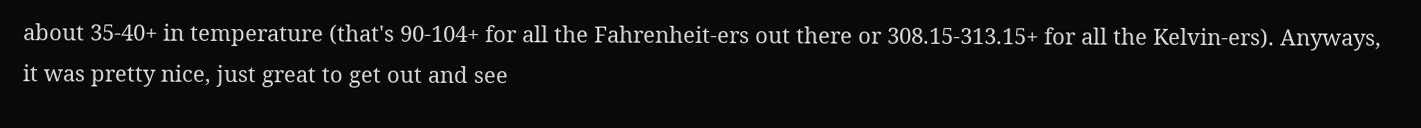about 35-40+ in temperature (that's 90-104+ for all the Fahrenheit-ers out there or 308.15-313.15+ for all the Kelvin-ers). Anyways, it was pretty nice, just great to get out and see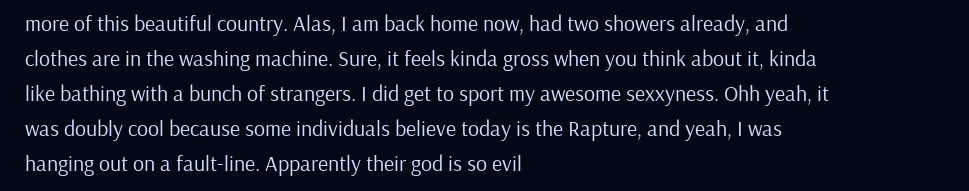more of this beautiful country. Alas, I am back home now, had two showers already, and clothes are in the washing machine. Sure, it feels kinda gross when you think about it, kinda like bathing with a bunch of strangers. I did get to sport my awesome sexxyness. Ohh yeah, it was doubly cool because some individuals believe today is the Rapture, and yeah, I was hanging out on a fault-line. Apparently their god is so evil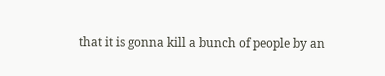that it is gonna kill a bunch of people by an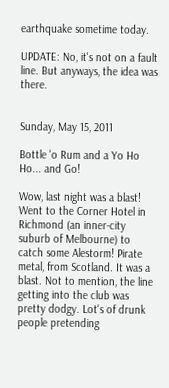earthquake sometime today.

UPDATE: No, it's not on a fault line. But anyways, the idea was there.


Sunday, May 15, 2011

Bottle 'o Rum and a Yo Ho Ho... and Go!

Wow, last night was a blast! Went to the Corner Hotel in Richmond (an inner-city suburb of Melbourne) to catch some Alestorm! Pirate metal, from Scotland. It was a blast. Not to mention, the line getting into the club was pretty dodgy. Lot's of drunk people pretending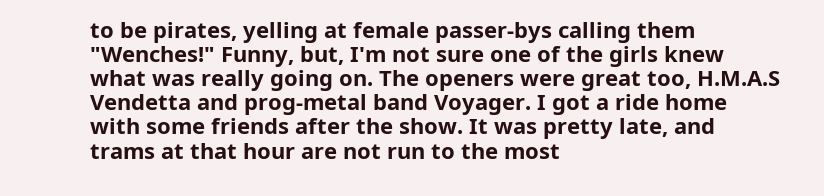to be pirates, yelling at female passer-bys calling them "Wenches!" Funny, but, I'm not sure one of the girls knew what was really going on. The openers were great too, H.M.A.S Vendetta and prog-metal band Voyager. I got a ride home with some friends after the show. It was pretty late, and trams at that hour are not run to the most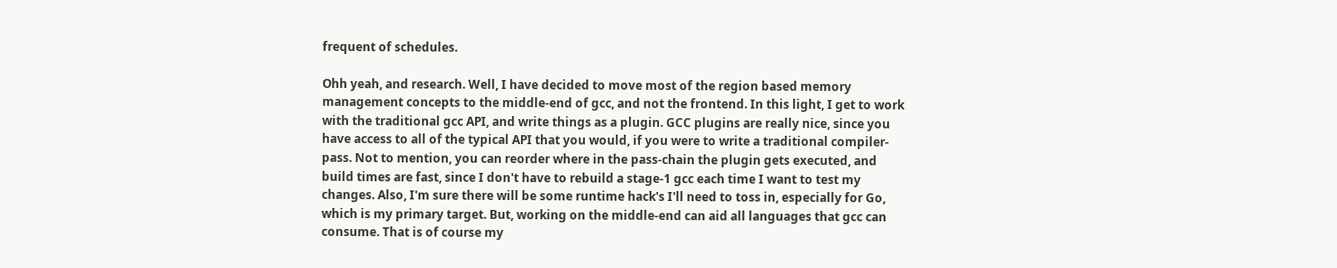frequent of schedules.

Ohh yeah, and research. Well, I have decided to move most of the region based memory management concepts to the middle-end of gcc, and not the frontend. In this light, I get to work with the traditional gcc API, and write things as a plugin. GCC plugins are really nice, since you have access to all of the typical API that you would, if you were to write a traditional compiler-pass. Not to mention, you can reorder where in the pass-chain the plugin gets executed, and build times are fast, since I don't have to rebuild a stage-1 gcc each time I want to test my changes. Also, I'm sure there will be some runtime hack's I'll need to toss in, especially for Go, which is my primary target. But, working on the middle-end can aid all languages that gcc can consume. That is of course my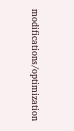modifications/optimization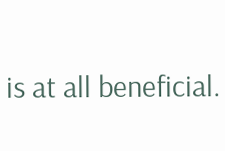is at all beneficial.